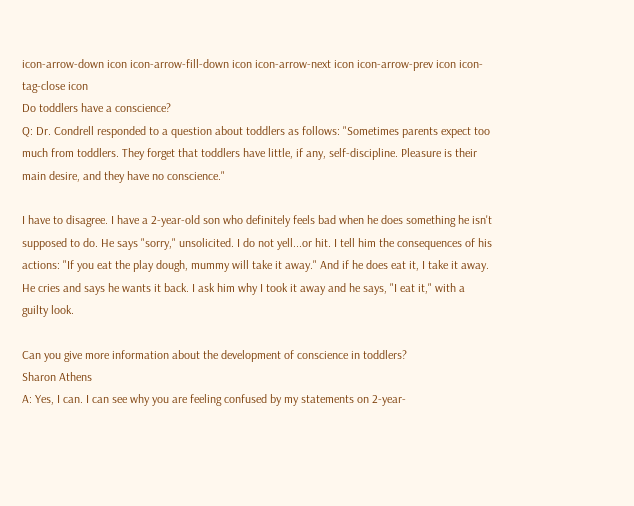icon-arrow-down icon icon-arrow-fill-down icon icon-arrow-next icon icon-arrow-prev icon icon-tag-close icon
Do toddlers have a conscience?
Q: Dr. Condrell responded to a question about toddlers as follows: "Sometimes parents expect too much from toddlers. They forget that toddlers have little, if any, self-discipline. Pleasure is their main desire, and they have no conscience."

I have to disagree. I have a 2-year-old son who definitely feels bad when he does something he isn't supposed to do. He says "sorry," unsolicited. I do not yell...or hit. I tell him the consequences of his actions: "If you eat the play dough, mummy will take it away." And if he does eat it, I take it away. He cries and says he wants it back. I ask him why I took it away and he says, "I eat it," with a guilty look.

Can you give more information about the development of conscience in toddlers?
Sharon Athens
A: Yes, I can. I can see why you are feeling confused by my statements on 2-year-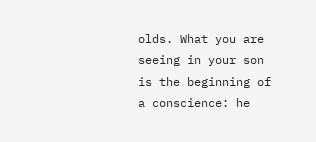olds. What you are seeing in your son is the beginning of a conscience: he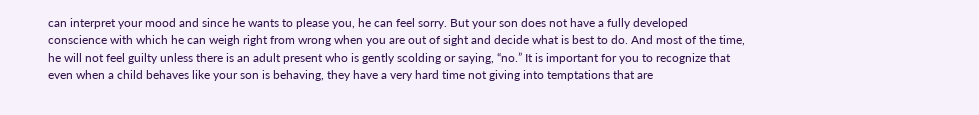can interpret your mood and since he wants to please you, he can feel sorry. But your son does not have a fully developed conscience with which he can weigh right from wrong when you are out of sight and decide what is best to do. And most of the time, he will not feel guilty unless there is an adult present who is gently scolding or saying, “no.” It is important for you to recognize that even when a child behaves like your son is behaving, they have a very hard time not giving into temptations that are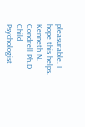pleasurable. I hope this helps.
Kenneth N. Condrell Ph.D Child Psychologist